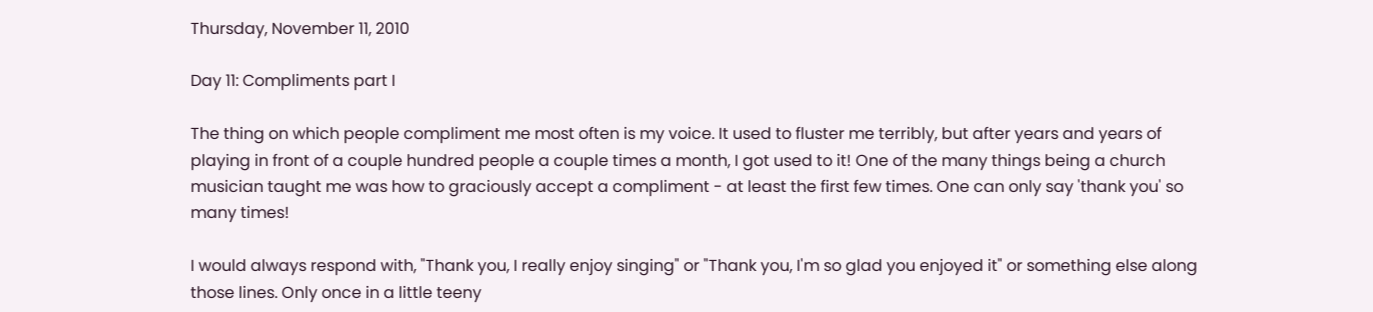Thursday, November 11, 2010

Day 11: Compliments part I

The thing on which people compliment me most often is my voice. It used to fluster me terribly, but after years and years of playing in front of a couple hundred people a couple times a month, I got used to it! One of the many things being a church musician taught me was how to graciously accept a compliment - at least the first few times. One can only say 'thank you' so many times!

I would always respond with, "Thank you, I really enjoy singing" or "Thank you, I'm so glad you enjoyed it" or something else along those lines. Only once in a little teeny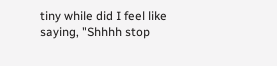tiny while did I feel like saying, "Shhhh stop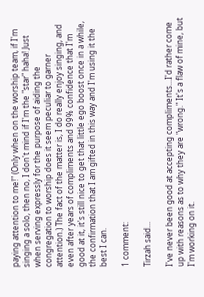paying attention to me!" (Only when on the worship team, if I'm singing a solo, then no, I don't mind if I'm the "star" haha! Just when serving expressly for the purpose of aiding the congregation to worship does it seem peculiar to garner attention.) The fact of the matter is, I do really enjoy singing, and even after years of compliments and 99% confidence that I'm good at it, it's still nice to get that little ego boost once in a while, the confirmation that I am gifted in this way and I'm using it the best I can.

1 comment:

Tirzah said...

I've never been good at accepting compliments...I'd rather come up with reasons as to why they are "wrong." It's a flaw of mine, but I'm working on it.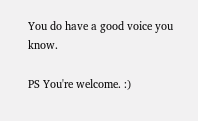You do have a good voice you know.

PS You're welcome. :)